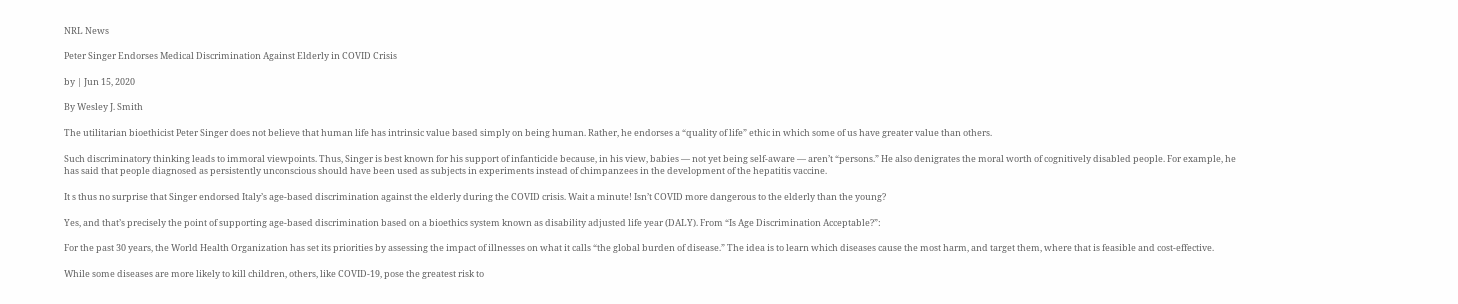NRL News

Peter Singer Endorses Medical Discrimination Against Elderly in COVID Crisis

by | Jun 15, 2020

By Wesley J. Smith

The utilitarian bioethicist Peter Singer does not believe that human life has intrinsic value based simply on being human. Rather, he endorses a “quality of life” ethic in which some of us have greater value than others.

Such discriminatory thinking leads to immoral viewpoints. Thus, Singer is best known for his support of infanticide because, in his view, babies — not yet being self-aware — aren’t “persons.” He also denigrates the moral worth of cognitively disabled people. For example, he has said that people diagnosed as persistently unconscious should have been used as subjects in experiments instead of chimpanzees in the development of the hepatitis vaccine.

It s thus no surprise that Singer endorsed Italy’s age-based discrimination against the elderly during the COVID crisis. Wait a minute! Isn’t COVID more dangerous to the elderly than the young?

Yes, and that’s precisely the point of supporting age-based discrimination based on a bioethics system known as disability adjusted life year (DALY). From “Is Age Discrimination Acceptable?”:

For the past 30 years, the World Health Organization has set its priorities by assessing the impact of illnesses on what it calls “the global burden of disease.” The idea is to learn which diseases cause the most harm, and target them, where that is feasible and cost-effective.

While some diseases are more likely to kill children, others, like COVID-19, pose the greatest risk to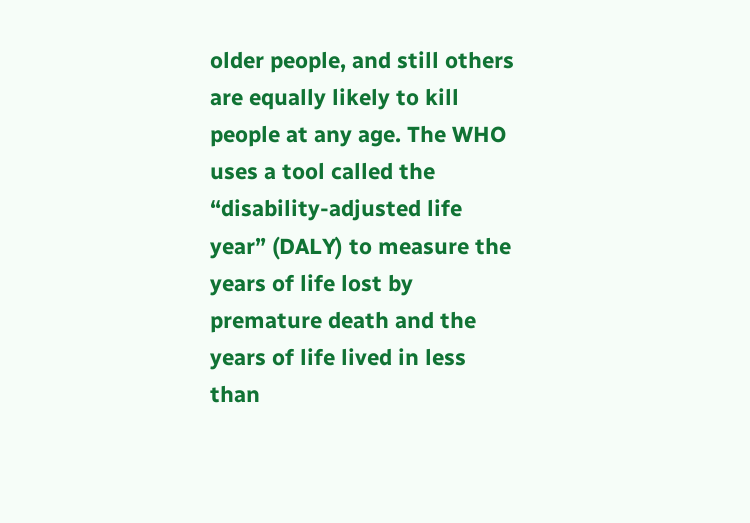older people, and still others are equally likely to kill people at any age. The WHO uses a tool called the “disability-adjusted life year” (DALY) to measure the years of life lost by premature death and the years of life lived in less than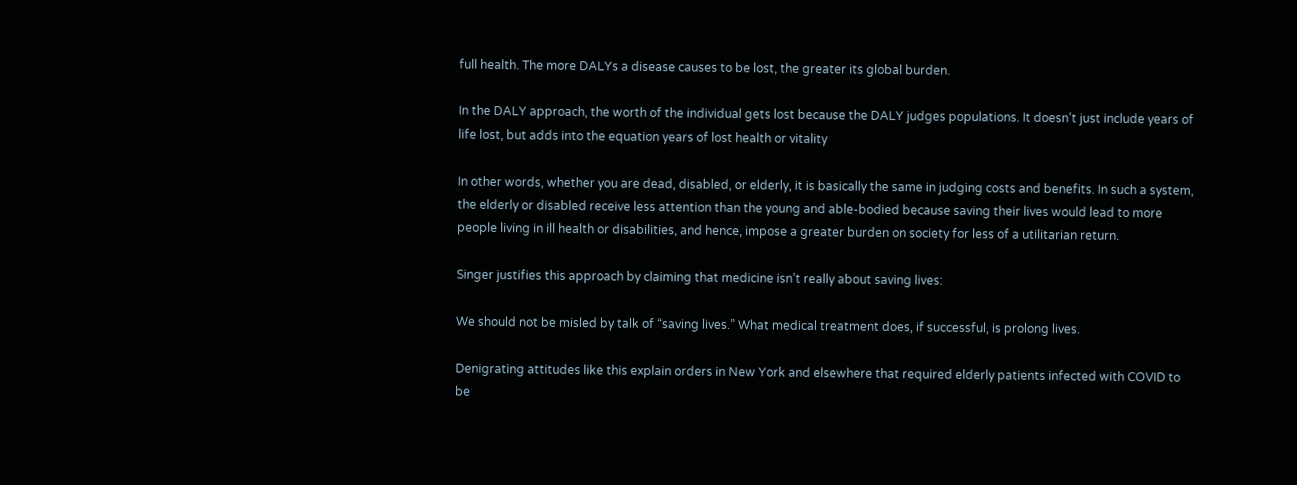full health. The more DALYs a disease causes to be lost, the greater its global burden.

In the DALY approach, the worth of the individual gets lost because the DALY judges populations. It doesn’t just include years of life lost, but adds into the equation years of lost health or vitality

In other words, whether you are dead, disabled, or elderly, it is basically the same in judging costs and benefits. In such a system, the elderly or disabled receive less attention than the young and able-bodied because saving their lives would lead to more people living in ill health or disabilities, and hence, impose a greater burden on society for less of a utilitarian return.

Singer justifies this approach by claiming that medicine isn’t really about saving lives:

We should not be misled by talk of “saving lives.” What medical treatment does, if successful, is prolong lives.

Denigrating attitudes like this explain orders in New York and elsewhere that required elderly patients infected with COVID to be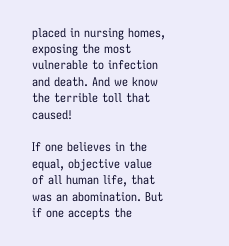placed in nursing homes, exposing the most vulnerable to infection and death. And we know the terrible toll that caused!

If one believes in the equal, objective value of all human life, that was an abomination. But if one accepts the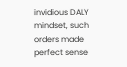invidious DALY mindset, such orders made perfect sense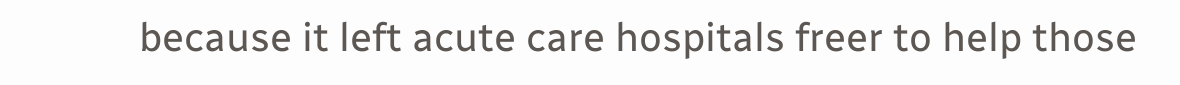because it left acute care hospitals freer to help those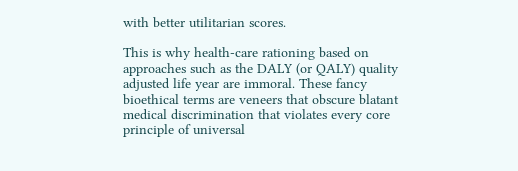with better utilitarian scores.

This is why health-care rationing based on approaches such as the DALY (or QALY) quality adjusted life year are immoral. These fancy bioethical terms are veneers that obscure blatant medical discrimination that violates every core principle of universal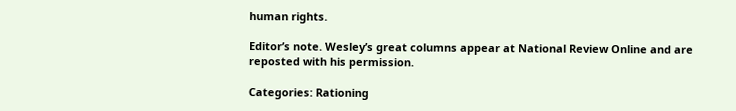human rights.

Editor’s note. Wesley’s great columns appear at National Review Online and are reposted with his permission.

Categories: Rationing